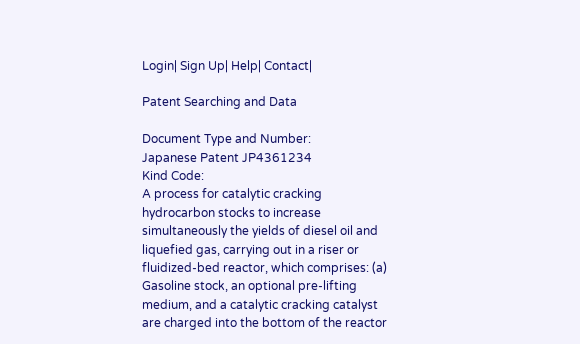Login| Sign Up| Help| Contact|

Patent Searching and Data

Document Type and Number:
Japanese Patent JP4361234
Kind Code:
A process for catalytic cracking hydrocarbon stocks to increase simultaneously the yields of diesel oil and liquefied gas, carrying out in a riser or fluidized-bed reactor, which comprises: (a) Gasoline stock, an optional pre-lifting medium, and a catalytic cracking catalyst are charged into the bottom of the reactor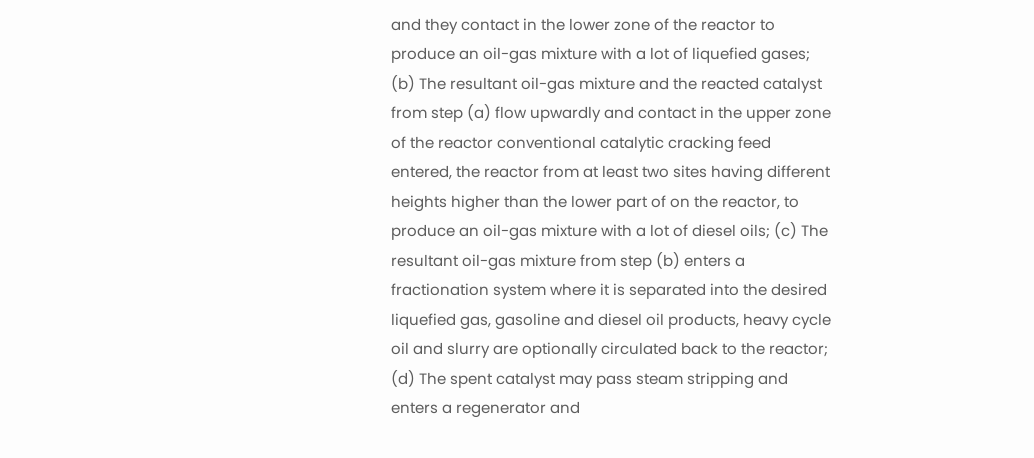and they contact in the lower zone of the reactor to produce an oil-gas mixture with a lot of liquefied gases; (b) The resultant oil-gas mixture and the reacted catalyst from step (a) flow upwardly and contact in the upper zone of the reactor conventional catalytic cracking feed entered, the reactor from at least two sites having different heights higher than the lower part of on the reactor, to produce an oil-gas mixture with a lot of diesel oils; (c) The resultant oil-gas mixture from step (b) enters a fractionation system where it is separated into the desired liquefied gas, gasoline and diesel oil products, heavy cycle oil and slurry are optionally circulated back to the reactor; (d) The spent catalyst may pass steam stripping and enters a regenerator and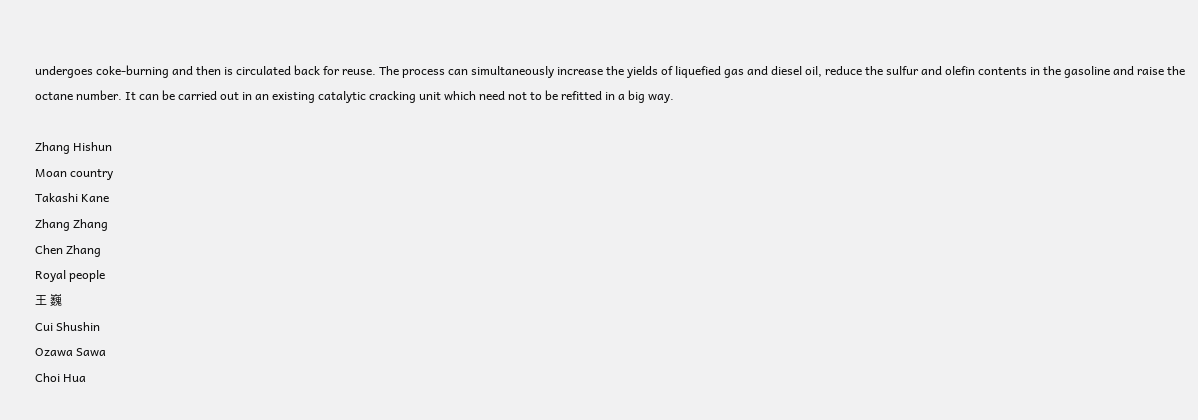undergoes coke-burning and then is circulated back for reuse. The process can simultaneously increase the yields of liquefied gas and diesel oil, reduce the sulfur and olefin contents in the gasoline and raise the octane number. It can be carried out in an existing catalytic cracking unit which need not to be refitted in a big way.

Zhang Hishun
Moan country
Takashi Kane
Zhang Zhang
Chen Zhang
Royal people
王 巍
Cui Shushin
Ozawa Sawa
Choi Hua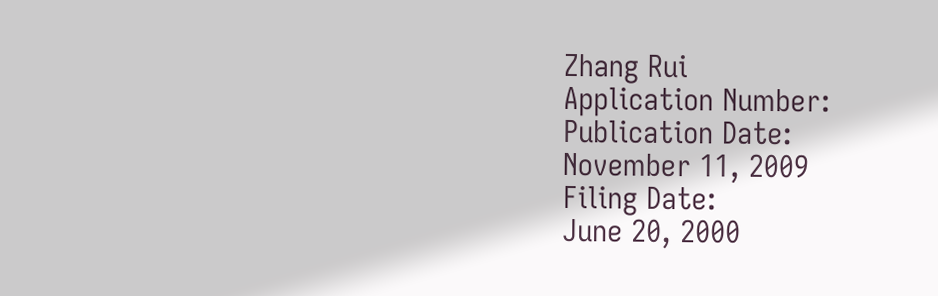Zhang Rui
Application Number:
Publication Date:
November 11, 2009
Filing Date:
June 20, 2000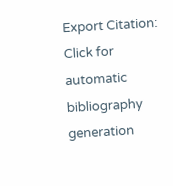Export Citation:
Click for automatic bibliography generation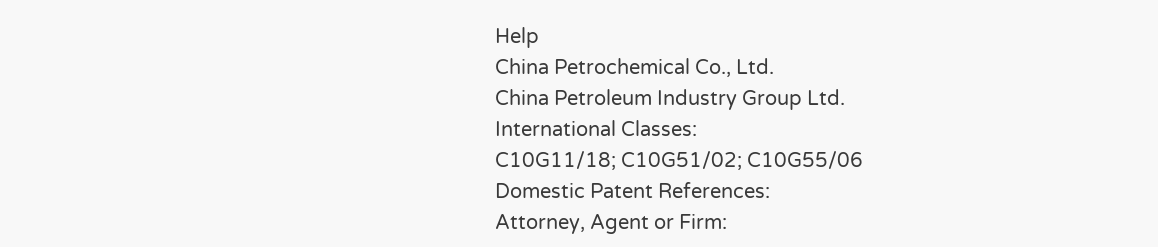Help
China Petrochemical Co., Ltd.
China Petroleum Industry Group Ltd.
International Classes:
C10G11/18; C10G51/02; C10G55/06
Domestic Patent References:
Attorney, Agent or Firm: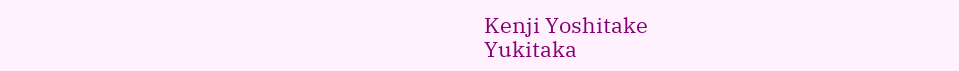Kenji Yoshitake
Yukitaka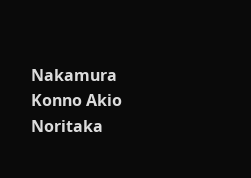Nakamura
Konno Akio
Noritaka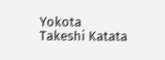Yokota
Takeshi Katata